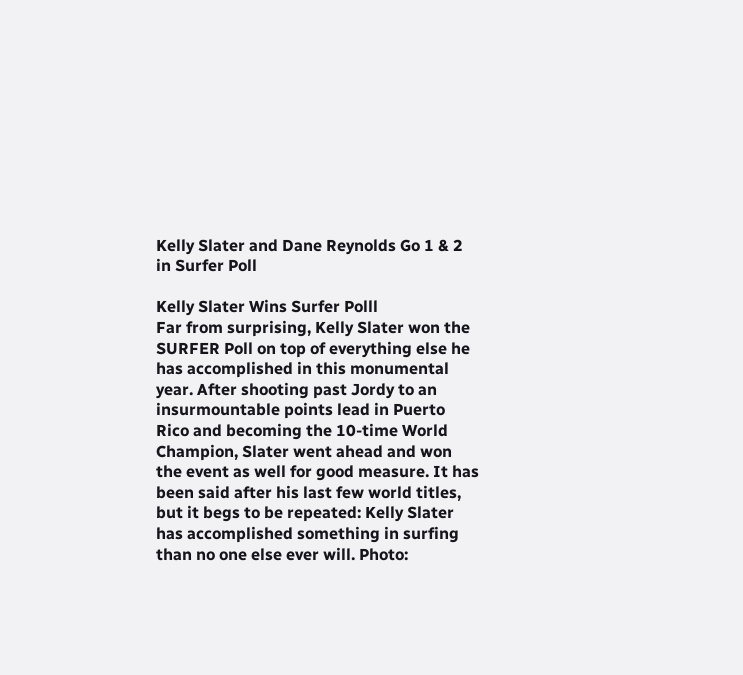Kelly Slater and Dane Reynolds Go 1 & 2 in Surfer Poll

Kelly Slater Wins Surfer Polll
Far from surprising, Kelly Slater won the SURFER Poll on top of everything else he has accomplished in this monumental year. After shooting past Jordy to an insurmountable points lead in Puerto Rico and becoming the 10-time World Champion, Slater went ahead and won the event as well for good measure. It has been said after his last few world titles, but it begs to be repeated: Kelly Slater has accomplished something in surfing than no one else ever will. Photo: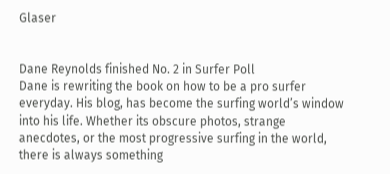Glaser


Dane Reynolds finished No. 2 in Surfer Poll
Dane is rewriting the book on how to be a pro surfer everyday. His blog, has become the surfing world’s window into his life. Whether its obscure photos, strange anecdotes, or the most progressive surfing in the world, there is always something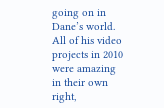going on in Dane’s world. All of his video projects in 2010 were amazing in their own right,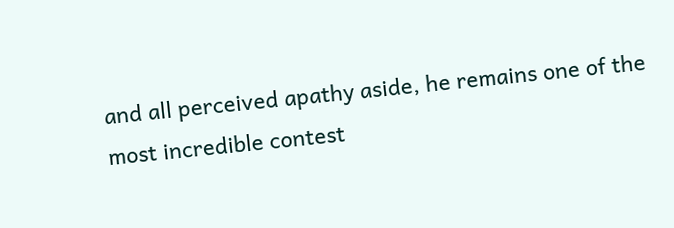and all perceived apathy aside, he remains one of the most incredible contest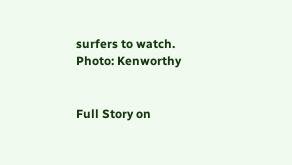surfers to watch. Photo: Kenworthy


Full Story on